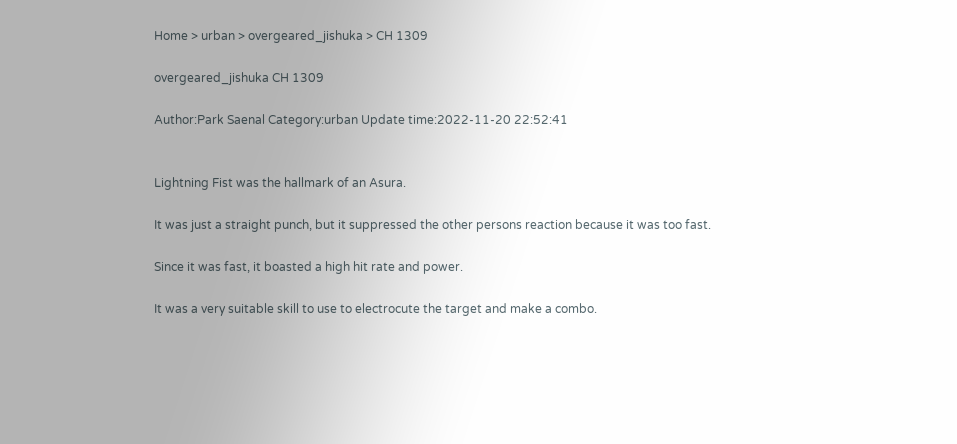Home > urban > overgeared_jishuka > CH 1309

overgeared_jishuka CH 1309

Author:Park Saenal Category:urban Update time:2022-11-20 22:52:41


Lightning Fist was the hallmark of an Asura.

It was just a straight punch, but it suppressed the other persons reaction because it was too fast.

Since it was fast, it boasted a high hit rate and power.

It was a very suitable skill to use to electrocute the target and make a combo.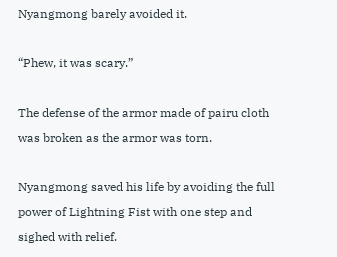Nyangmong barely avoided it.

“Phew, it was scary.”

The defense of the armor made of pairu cloth was broken as the armor was torn.

Nyangmong saved his life by avoiding the full power of Lightning Fist with one step and sighed with relief.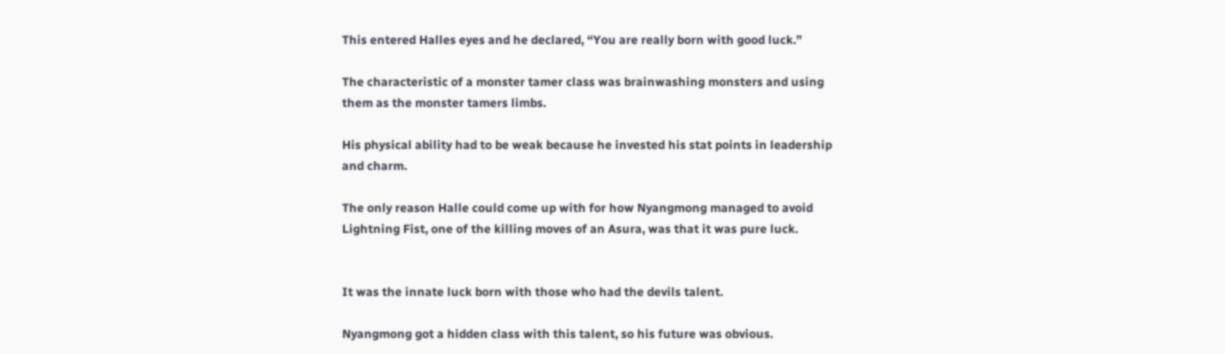This entered Halles eyes and he declared, “You are really born with good luck.”

The characteristic of a monster tamer class was brainwashing monsters and using them as the monster tamers limbs.

His physical ability had to be weak because he invested his stat points in leadership and charm.

The only reason Halle could come up with for how Nyangmong managed to avoid Lightning Fist, one of the killing moves of an Asura, was that it was pure luck.


It was the innate luck born with those who had the devils talent.

Nyangmong got a hidden class with this talent, so his future was obvious.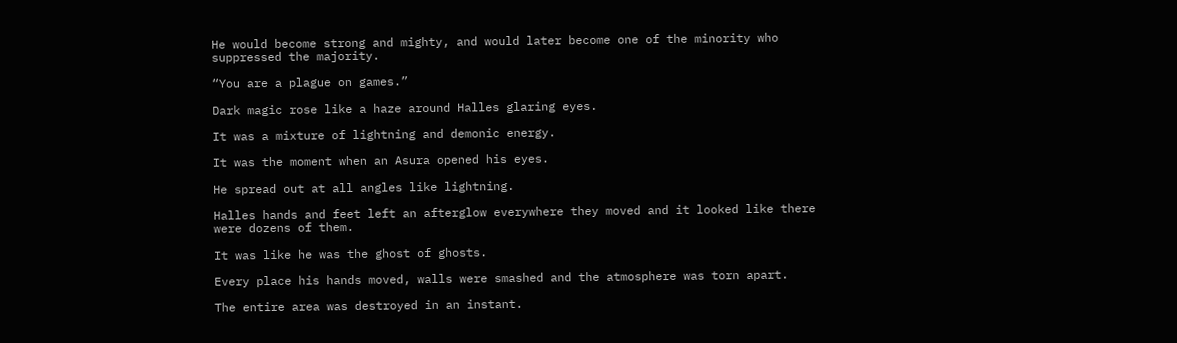He would become strong and mighty, and would later become one of the minority who suppressed the majority.

“You are a plague on games.”

Dark magic rose like a haze around Halles glaring eyes.

It was a mixture of lightning and demonic energy.

It was the moment when an Asura opened his eyes.

He spread out at all angles like lightning.

Halles hands and feet left an afterglow everywhere they moved and it looked like there were dozens of them.

It was like he was the ghost of ghosts.

Every place his hands moved, walls were smashed and the atmosphere was torn apart.

The entire area was destroyed in an instant.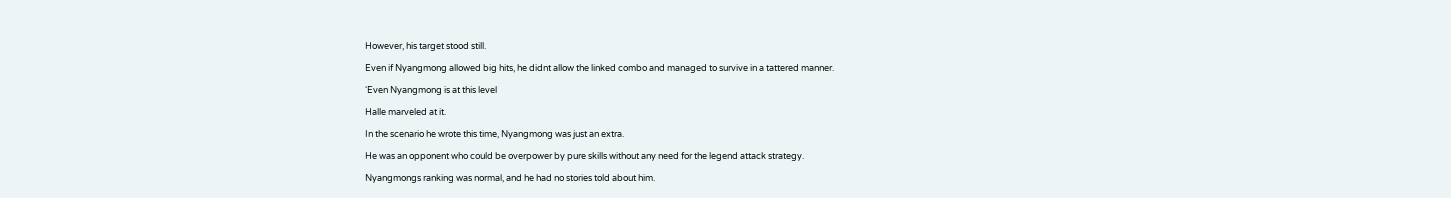However, his target stood still.

Even if Nyangmong allowed big hits, he didnt allow the linked combo and managed to survive in a tattered manner.

‘Even Nyangmong is at this level

Halle marveled at it.

In the scenario he wrote this time, Nyangmong was just an extra.

He was an opponent who could be overpower by pure skills without any need for the legend attack strategy.

Nyangmongs ranking was normal, and he had no stories told about him.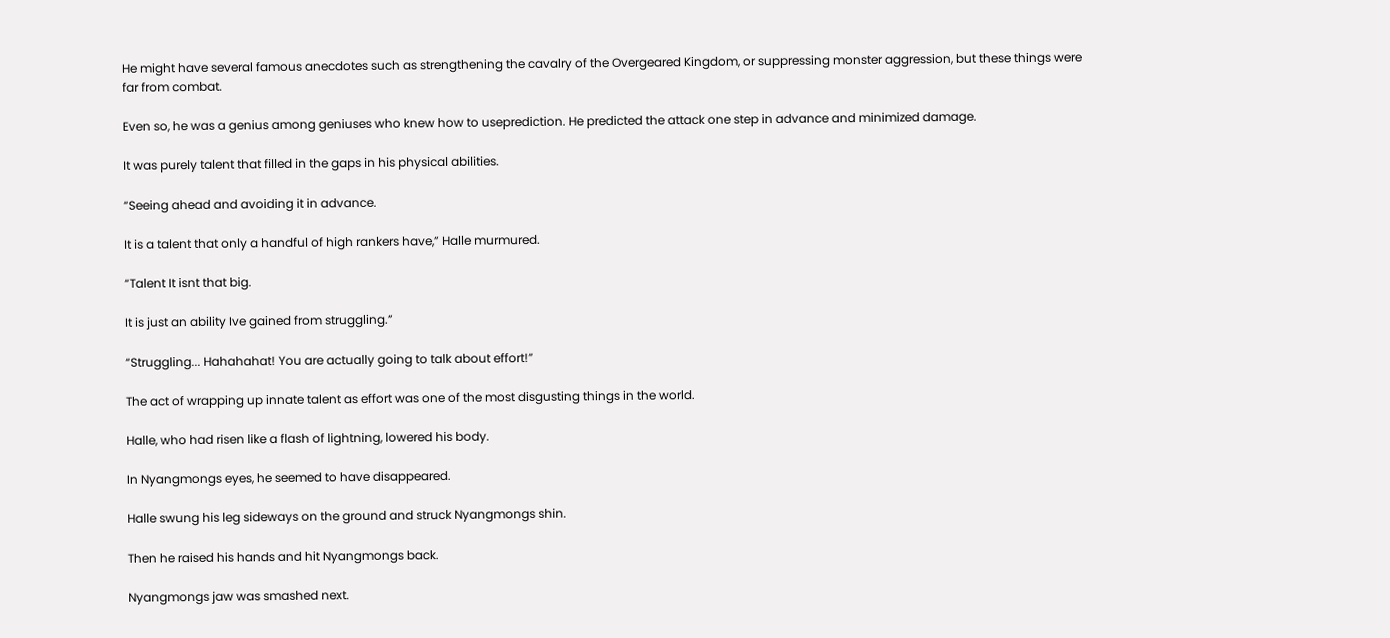He might have several famous anecdotes such as strengthening the cavalry of the Overgeared Kingdom, or suppressing monster aggression, but these things were far from combat.

Even so, he was a genius among geniuses who knew how to useprediction. He predicted the attack one step in advance and minimized damage.

It was purely talent that filled in the gaps in his physical abilities.

“Seeing ahead and avoiding it in advance.

It is a talent that only a handful of high rankers have,” Halle murmured.

“Talent It isnt that big.

It is just an ability Ive gained from struggling.”

“Struggling... Hahahahat! You are actually going to talk about effort!”

The act of wrapping up innate talent as effort was one of the most disgusting things in the world.

Halle, who had risen like a flash of lightning, lowered his body.

In Nyangmongs eyes, he seemed to have disappeared.

Halle swung his leg sideways on the ground and struck Nyangmongs shin.

Then he raised his hands and hit Nyangmongs back.

Nyangmongs jaw was smashed next.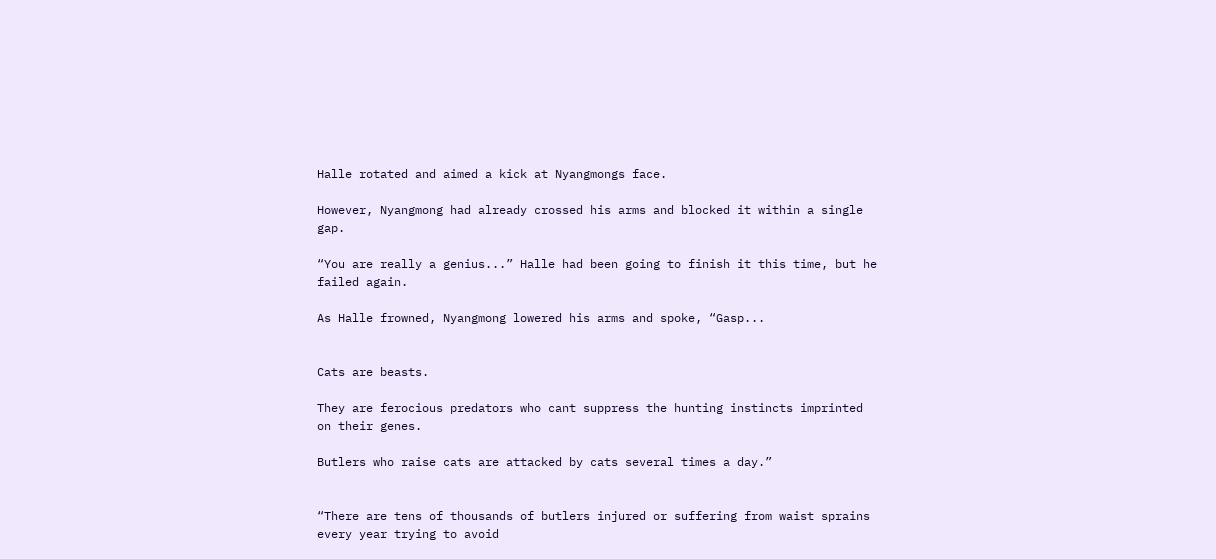Halle rotated and aimed a kick at Nyangmongs face.

However, Nyangmong had already crossed his arms and blocked it within a single gap.

“You are really a genius...” Halle had been going to finish it this time, but he failed again.

As Halle frowned, Nyangmong lowered his arms and spoke, “Gasp...


Cats are beasts.

They are ferocious predators who cant suppress the hunting instincts imprinted on their genes.

Butlers who raise cats are attacked by cats several times a day.”


“There are tens of thousands of butlers injured or suffering from waist sprains every year trying to avoid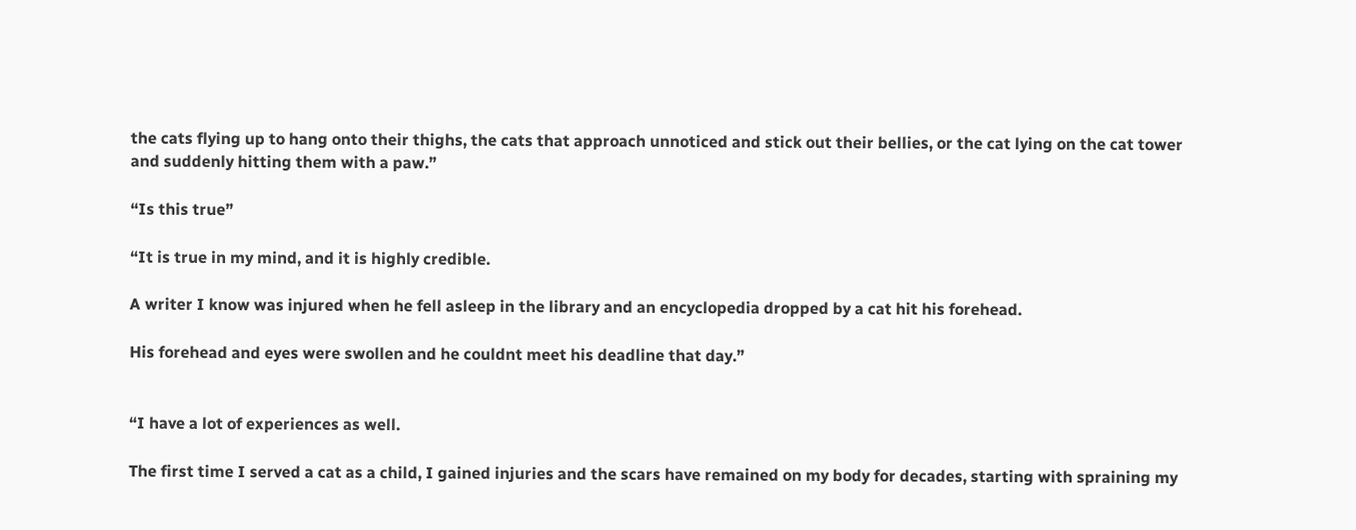the cats flying up to hang onto their thighs, the cats that approach unnoticed and stick out their bellies, or the cat lying on the cat tower and suddenly hitting them with a paw.”

“Is this true”

“It is true in my mind, and it is highly credible.

A writer I know was injured when he fell asleep in the library and an encyclopedia dropped by a cat hit his forehead.

His forehead and eyes were swollen and he couldnt meet his deadline that day.”


“I have a lot of experiences as well.

The first time I served a cat as a child, I gained injuries and the scars have remained on my body for decades, starting with spraining my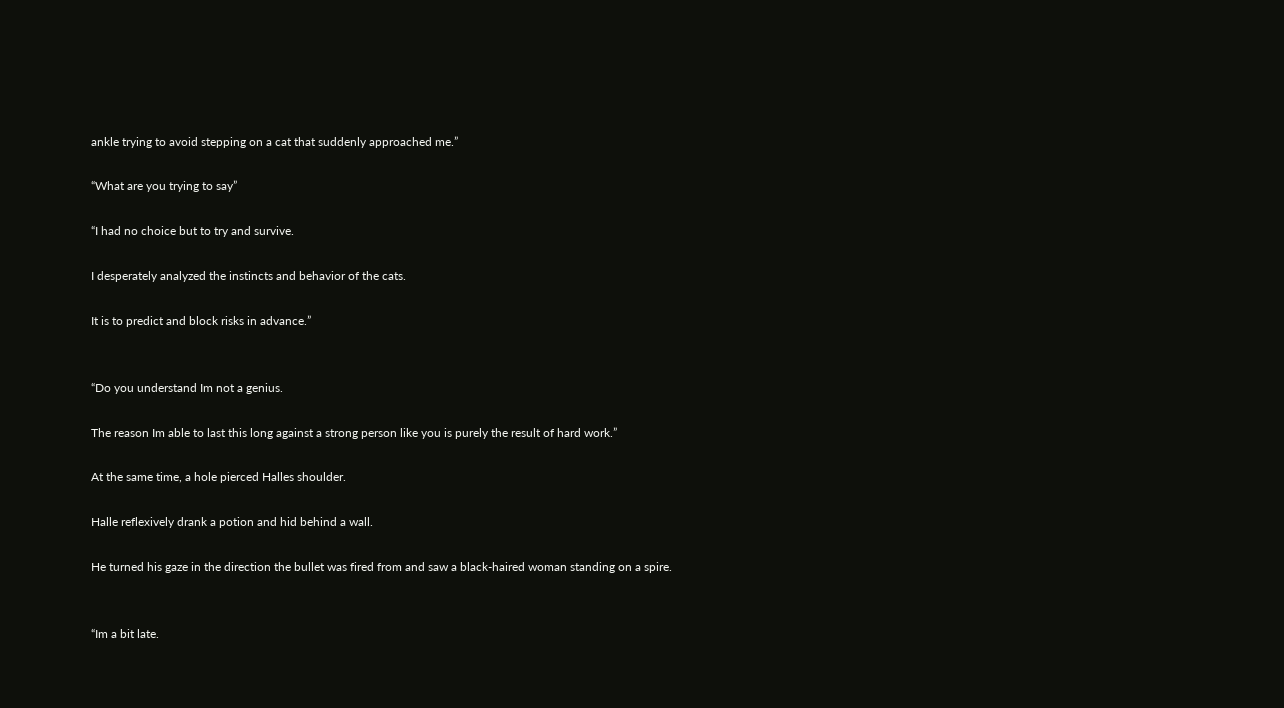ankle trying to avoid stepping on a cat that suddenly approached me.”

“What are you trying to say”

“I had no choice but to try and survive.

I desperately analyzed the instincts and behavior of the cats.

It is to predict and block risks in advance.”


“Do you understand Im not a genius.

The reason Im able to last this long against a strong person like you is purely the result of hard work.”

At the same time, a hole pierced Halles shoulder.

Halle reflexively drank a potion and hid behind a wall.

He turned his gaze in the direction the bullet was fired from and saw a black-haired woman standing on a spire.


“Im a bit late.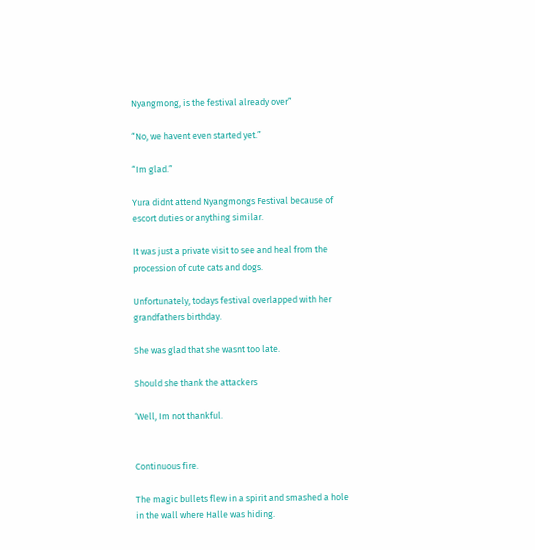Nyangmong, is the festival already over”

“No, we havent even started yet.”

“Im glad.”

Yura didnt attend Nyangmongs Festival because of escort duties or anything similar.

It was just a private visit to see and heal from the procession of cute cats and dogs.

Unfortunately, todays festival overlapped with her grandfathers birthday.

She was glad that she wasnt too late.

Should she thank the attackers

‘Well, Im not thankful.


Continuous fire.

The magic bullets flew in a spirit and smashed a hole in the wall where Halle was hiding.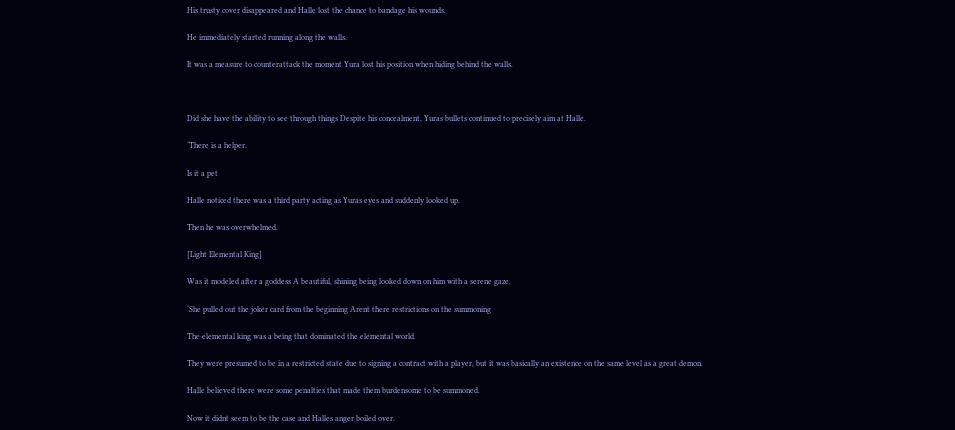His trusty cover disappeared and Halle lost the chance to bandage his wounds.

He immediately started running along the walls.

It was a measure to counterattack the moment Yura lost his position when hiding behind the walls.



Did she have the ability to see through things Despite his concealment, Yuras bullets continued to precisely aim at Halle.

‘There is a helper.

Is it a pet

Halle noticed there was a third party acting as Yuras eyes and suddenly looked up.

Then he was overwhelmed.

[Light Elemental King]

Was it modeled after a goddess A beautiful, shining being looked down on him with a serene gaze.

‘She pulled out the joker card from the beginning Arent there restrictions on the summoning

The elemental king was a being that dominated the elemental world.

They were presumed to be in a restricted state due to signing a contract with a player, but it was basically an existence on the same level as a great demon.

Halle believed there were some penalties that made them burdensome to be summoned.

Now it didnt seem to be the case and Halles anger boiled over.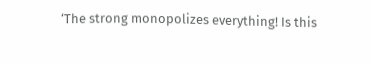‘The strong monopolizes everything! Is this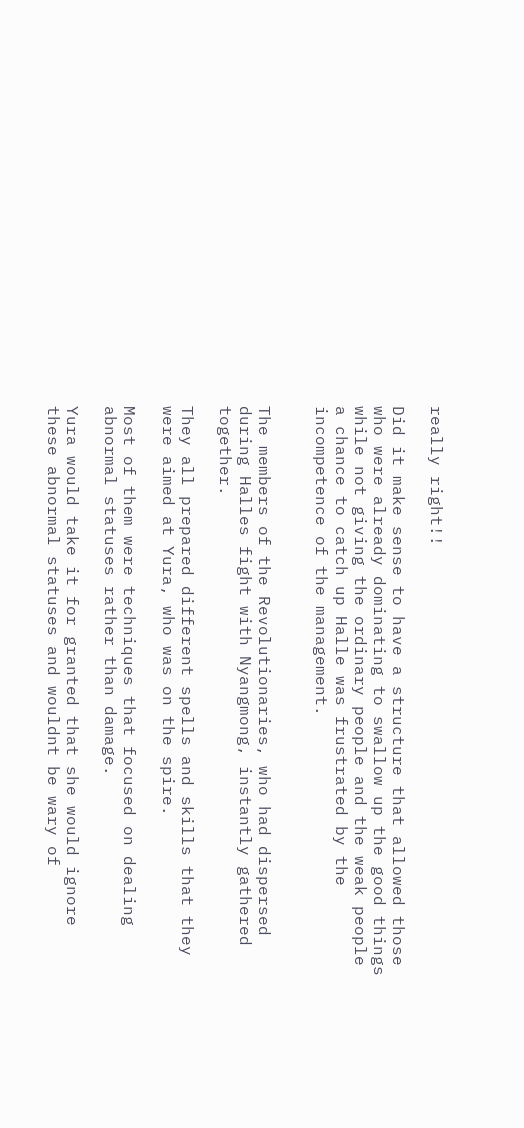really right!!

Did it make sense to have a structure that allowed those who were already dominating to swallow up the good things while not giving the ordinary people and the weak people a chance to catch up Halle was frustrated by the incompetence of the management.


The members of the Revolutionaries, who had dispersed during Halles fight with Nyangmong, instantly gathered together.

They all prepared different spells and skills that they were aimed at Yura, who was on the spire.

Most of them were techniques that focused on dealing abnormal statuses rather than damage.

Yura would take it for granted that she would ignore these abnormal statuses and wouldnt be wary of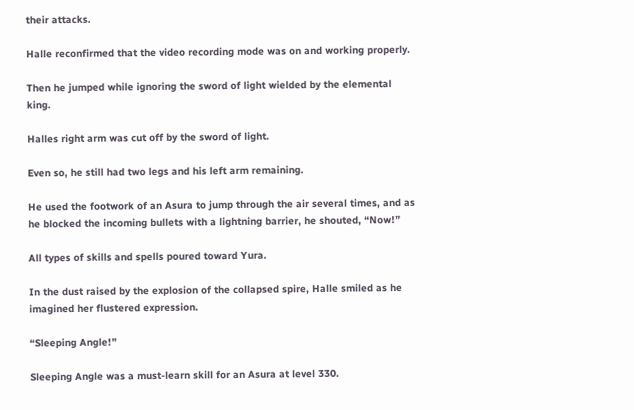their attacks.

Halle reconfirmed that the video recording mode was on and working properly.

Then he jumped while ignoring the sword of light wielded by the elemental king.

Halles right arm was cut off by the sword of light.

Even so, he still had two legs and his left arm remaining.

He used the footwork of an Asura to jump through the air several times, and as he blocked the incoming bullets with a lightning barrier, he shouted, “Now!”

All types of skills and spells poured toward Yura.

In the dust raised by the explosion of the collapsed spire, Halle smiled as he imagined her flustered expression.

“Sleeping Angle!”

Sleeping Angle was a must-learn skill for an Asura at level 330.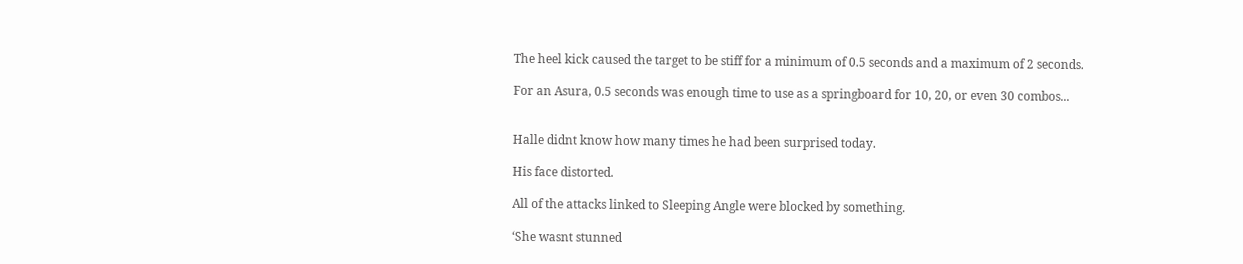The heel kick caused the target to be stiff for a minimum of 0.5 seconds and a maximum of 2 seconds.

For an Asura, 0.5 seconds was enough time to use as a springboard for 10, 20, or even 30 combos...


Halle didnt know how many times he had been surprised today.

His face distorted.

All of the attacks linked to Sleeping Angle were blocked by something.

‘She wasnt stunned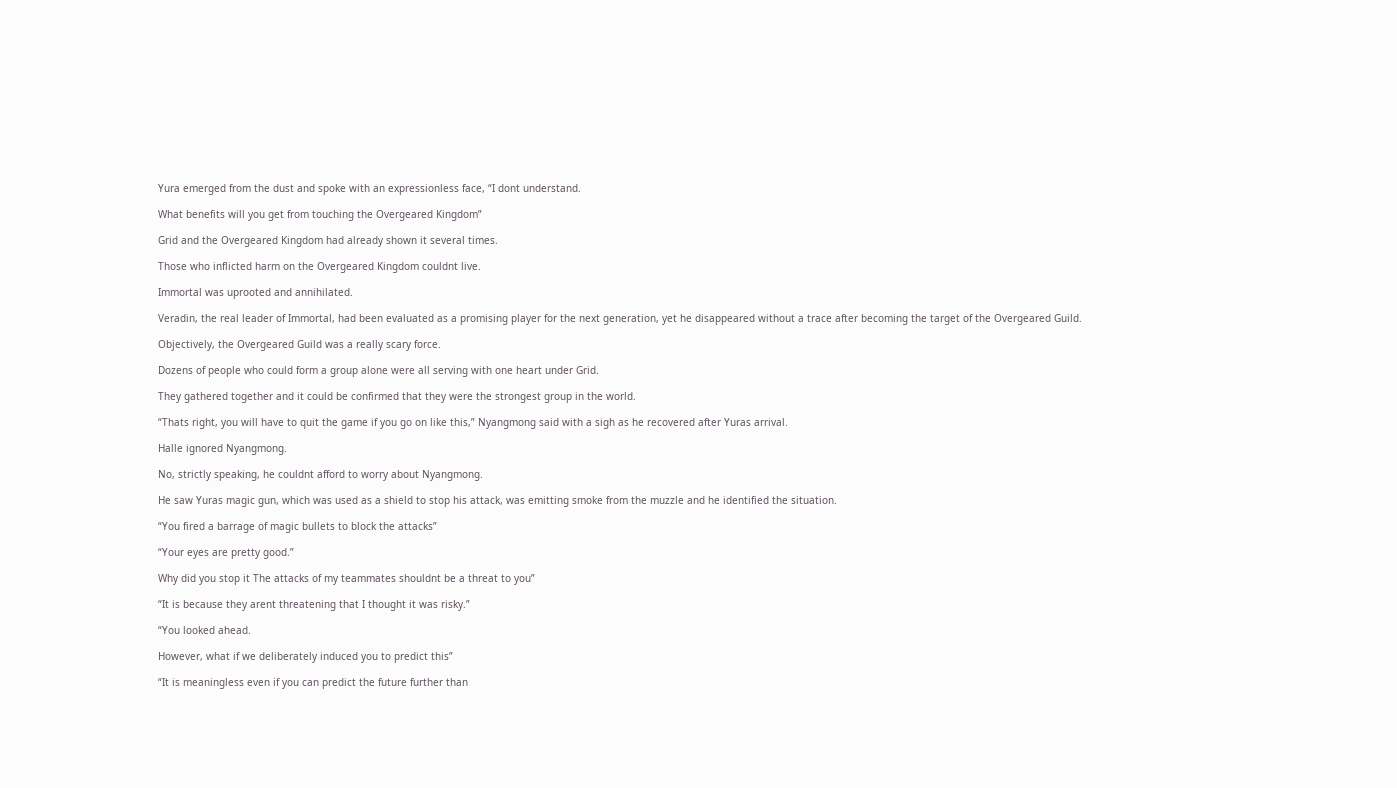Yura emerged from the dust and spoke with an expressionless face, “I dont understand.

What benefits will you get from touching the Overgeared Kingdom”

Grid and the Overgeared Kingdom had already shown it several times.

Those who inflicted harm on the Overgeared Kingdom couldnt live.

Immortal was uprooted and annihilated.

Veradin, the real leader of Immortal, had been evaluated as a promising player for the next generation, yet he disappeared without a trace after becoming the target of the Overgeared Guild.

Objectively, the Overgeared Guild was a really scary force.

Dozens of people who could form a group alone were all serving with one heart under Grid.

They gathered together and it could be confirmed that they were the strongest group in the world.

“Thats right, you will have to quit the game if you go on like this,” Nyangmong said with a sigh as he recovered after Yuras arrival.

Halle ignored Nyangmong.

No, strictly speaking, he couldnt afford to worry about Nyangmong.

He saw Yuras magic gun, which was used as a shield to stop his attack, was emitting smoke from the muzzle and he identified the situation.

“You fired a barrage of magic bullets to block the attacks”

“Your eyes are pretty good.”

Why did you stop it The attacks of my teammates shouldnt be a threat to you”

“It is because they arent threatening that I thought it was risky.”

“You looked ahead.

However, what if we deliberately induced you to predict this”

“It is meaningless even if you can predict the future further than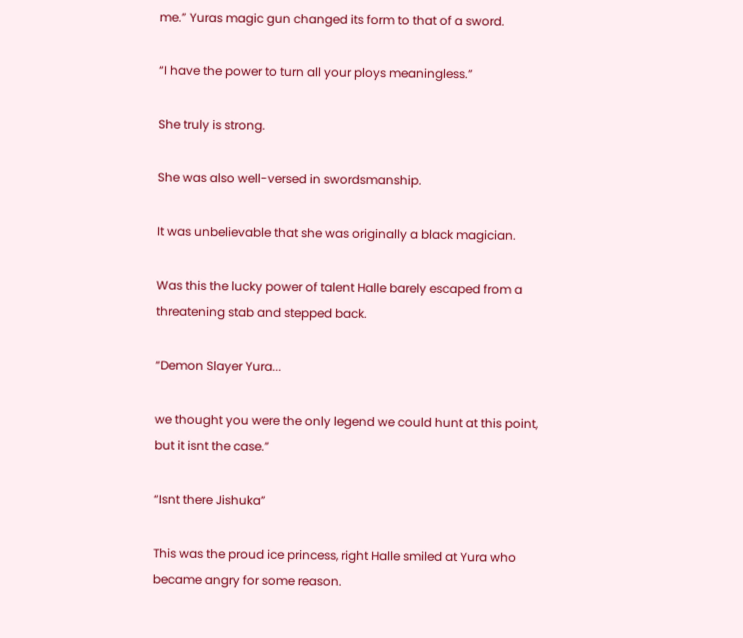me.” Yuras magic gun changed its form to that of a sword.

“I have the power to turn all your ploys meaningless.”

She truly is strong.

She was also well-versed in swordsmanship.

It was unbelievable that she was originally a black magician.

Was this the lucky power of talent Halle barely escaped from a threatening stab and stepped back.

“Demon Slayer Yura...

we thought you were the only legend we could hunt at this point, but it isnt the case.”

“Isnt there Jishuka”

This was the proud ice princess, right Halle smiled at Yura who became angry for some reason.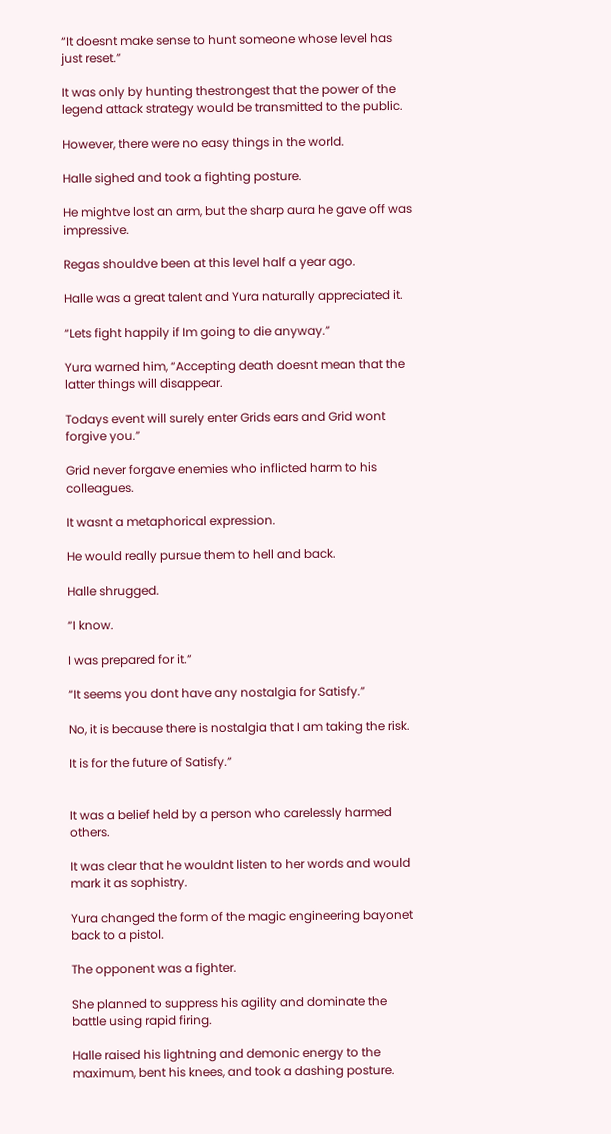“It doesnt make sense to hunt someone whose level has just reset.”

It was only by hunting thestrongest that the power of the legend attack strategy would be transmitted to the public.

However, there were no easy things in the world.

Halle sighed and took a fighting posture.

He mightve lost an arm, but the sharp aura he gave off was impressive.

Regas shouldve been at this level half a year ago.

Halle was a great talent and Yura naturally appreciated it.

“Lets fight happily if Im going to die anyway.”

Yura warned him, “Accepting death doesnt mean that the latter things will disappear.

Todays event will surely enter Grids ears and Grid wont forgive you.”

Grid never forgave enemies who inflicted harm to his colleagues.

It wasnt a metaphorical expression.

He would really pursue them to hell and back.

Halle shrugged.

“I know.

I was prepared for it.”

“It seems you dont have any nostalgia for Satisfy.”

No, it is because there is nostalgia that I am taking the risk.

It is for the future of Satisfy.”


It was a belief held by a person who carelessly harmed others.

It was clear that he wouldnt listen to her words and would mark it as sophistry.

Yura changed the form of the magic engineering bayonet back to a pistol.

The opponent was a fighter.

She planned to suppress his agility and dominate the battle using rapid firing.

Halle raised his lightning and demonic energy to the maximum, bent his knees, and took a dashing posture.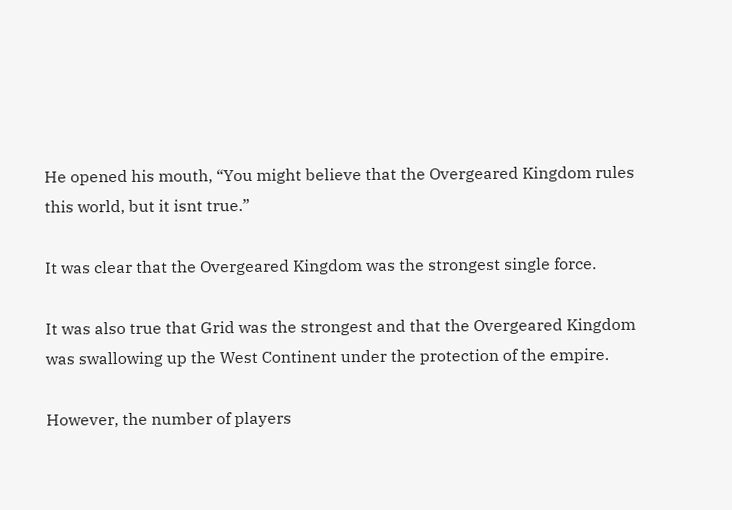He opened his mouth, “You might believe that the Overgeared Kingdom rules this world, but it isnt true.”

It was clear that the Overgeared Kingdom was the strongest single force.

It was also true that Grid was the strongest and that the Overgeared Kingdom was swallowing up the West Continent under the protection of the empire.

However, the number of players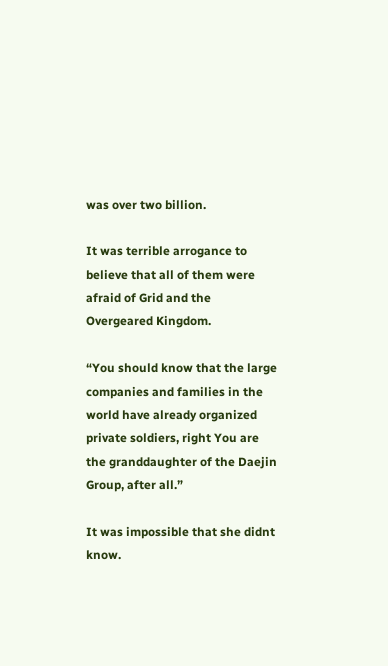was over two billion.

It was terrible arrogance to believe that all of them were afraid of Grid and the Overgeared Kingdom.

“You should know that the large companies and families in the world have already organized private soldiers, right You are the granddaughter of the Daejin Group, after all.”

It was impossible that she didnt know.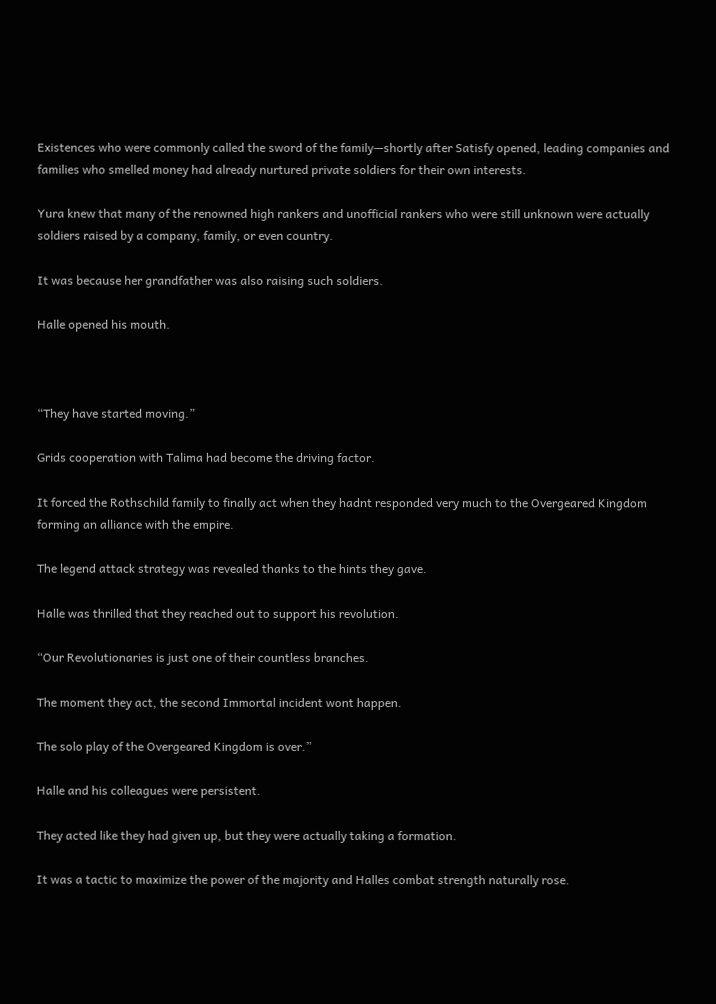Existences who were commonly called the sword of the family—shortly after Satisfy opened, leading companies and families who smelled money had already nurtured private soldiers for their own interests.

Yura knew that many of the renowned high rankers and unofficial rankers who were still unknown were actually soldiers raised by a company, family, or even country.

It was because her grandfather was also raising such soldiers.

Halle opened his mouth.



“They have started moving.”

Grids cooperation with Talima had become the driving factor.

It forced the Rothschild family to finally act when they hadnt responded very much to the Overgeared Kingdom forming an alliance with the empire.

The legend attack strategy was revealed thanks to the hints they gave.

Halle was thrilled that they reached out to support his revolution.

“Our Revolutionaries is just one of their countless branches.

The moment they act, the second Immortal incident wont happen.

The solo play of the Overgeared Kingdom is over.”

Halle and his colleagues were persistent.

They acted like they had given up, but they were actually taking a formation.

It was a tactic to maximize the power of the majority and Halles combat strength naturally rose.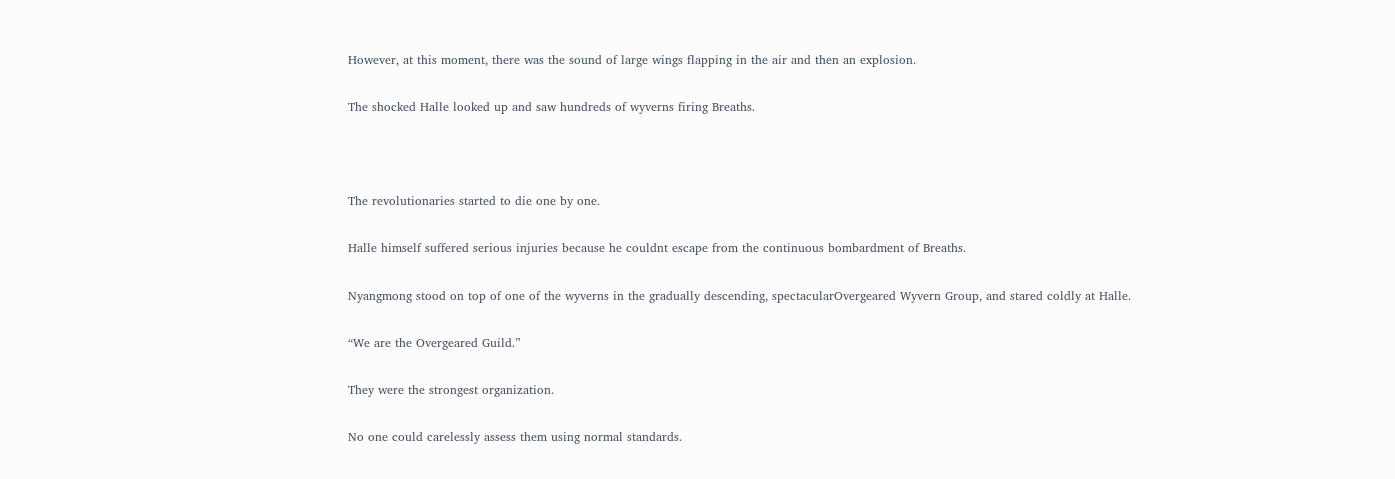However, at this moment, there was the sound of large wings flapping in the air and then an explosion.

The shocked Halle looked up and saw hundreds of wyverns firing Breaths.



The revolutionaries started to die one by one.

Halle himself suffered serious injuries because he couldnt escape from the continuous bombardment of Breaths.

Nyangmong stood on top of one of the wyverns in the gradually descending, spectacularOvergeared Wyvern Group, and stared coldly at Halle.

“We are the Overgeared Guild.”

They were the strongest organization.

No one could carelessly assess them using normal standards.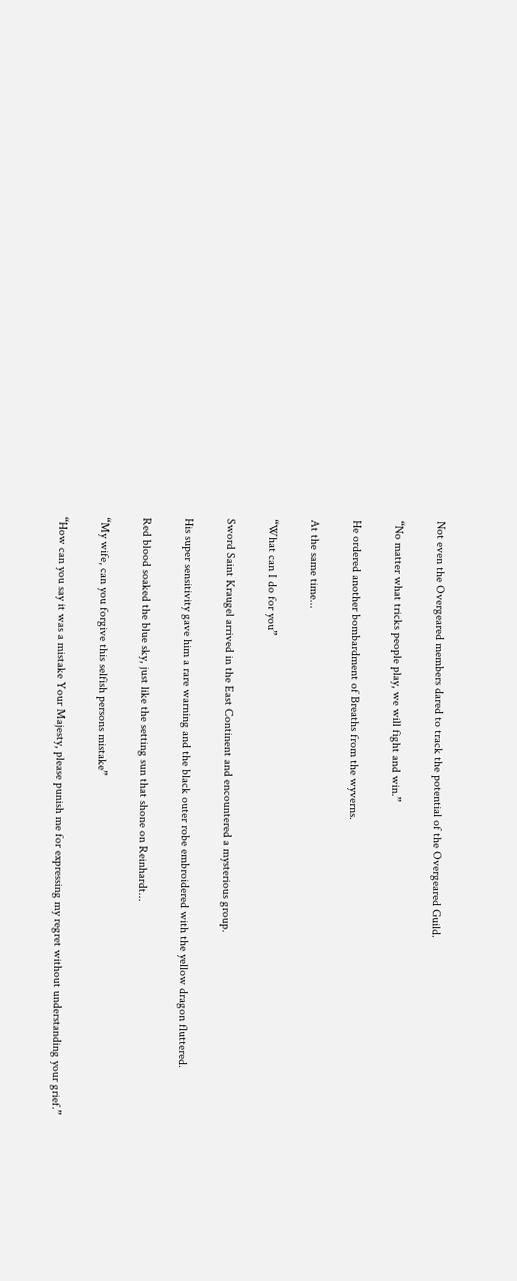Not even the Overgeared members dared to track the potential of the Overgeared Guild.

“No matter what tricks people play, we will fight and win.”

He ordered another bombardment of Breaths from the wyverns.

At the same time...

“What can I do for you”

Sword Saint Kraugel arrived in the East Continent and encountered a mysterious group.

His super sensitivity gave him a rare warning and the black outer robe embroidered with the yellow dragon fluttered.

Red blood soaked the blue sky, just like the setting sun that shone on Reinhardt...

“My wife, can you forgive this selfish persons mistake”

“How can you say it was a mistake Your Majesty, please punish me for expressing my regret without understanding your grief.”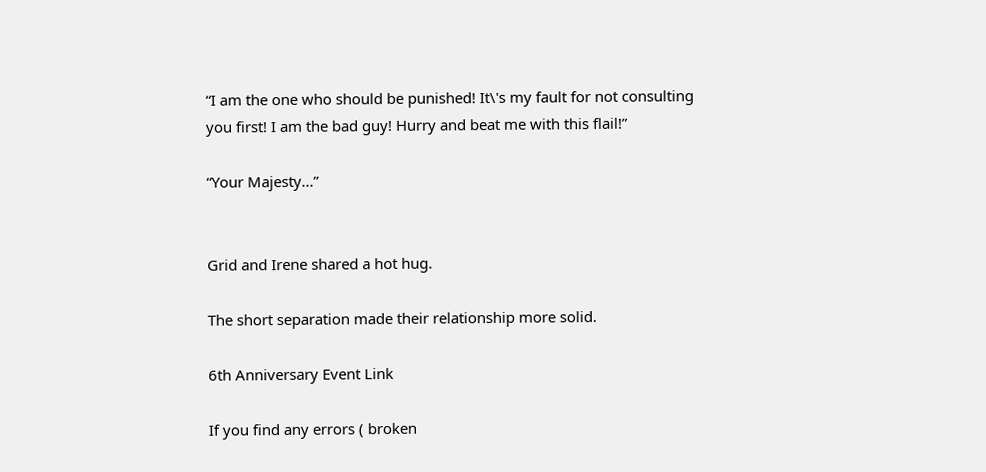“I am the one who should be punished! It\'s my fault for not consulting you first! I am the bad guy! Hurry and beat me with this flail!”

“Your Majesty...”


Grid and Irene shared a hot hug.

The short separation made their relationship more solid.

6th Anniversary Event Link

If you find any errors ( broken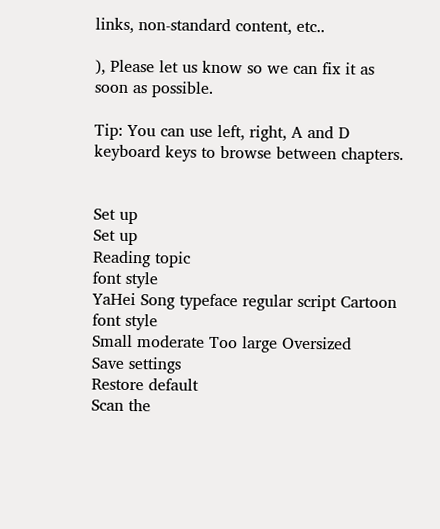links, non-standard content, etc..

), Please let us know so we can fix it as soon as possible.

Tip: You can use left, right, A and D keyboard keys to browse between chapters.


Set up
Set up
Reading topic
font style
YaHei Song typeface regular script Cartoon
font style
Small moderate Too large Oversized
Save settings
Restore default
Scan the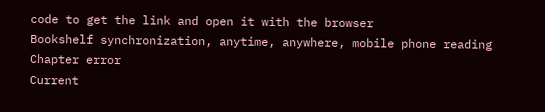code to get the link and open it with the browser
Bookshelf synchronization, anytime, anywhere, mobile phone reading
Chapter error
Current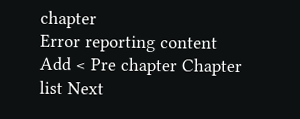chapter
Error reporting content
Add < Pre chapter Chapter list Next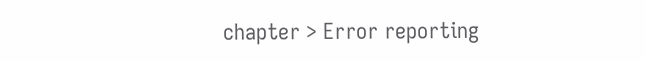chapter > Error reporting